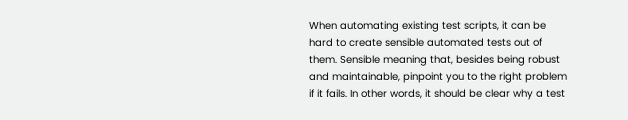When automating existing test scripts, it can be hard to create sensible automated tests out of them. Sensible meaning that, besides being robust and maintainable, pinpoint you to the right problem if it fails. In other words, it should be clear why a test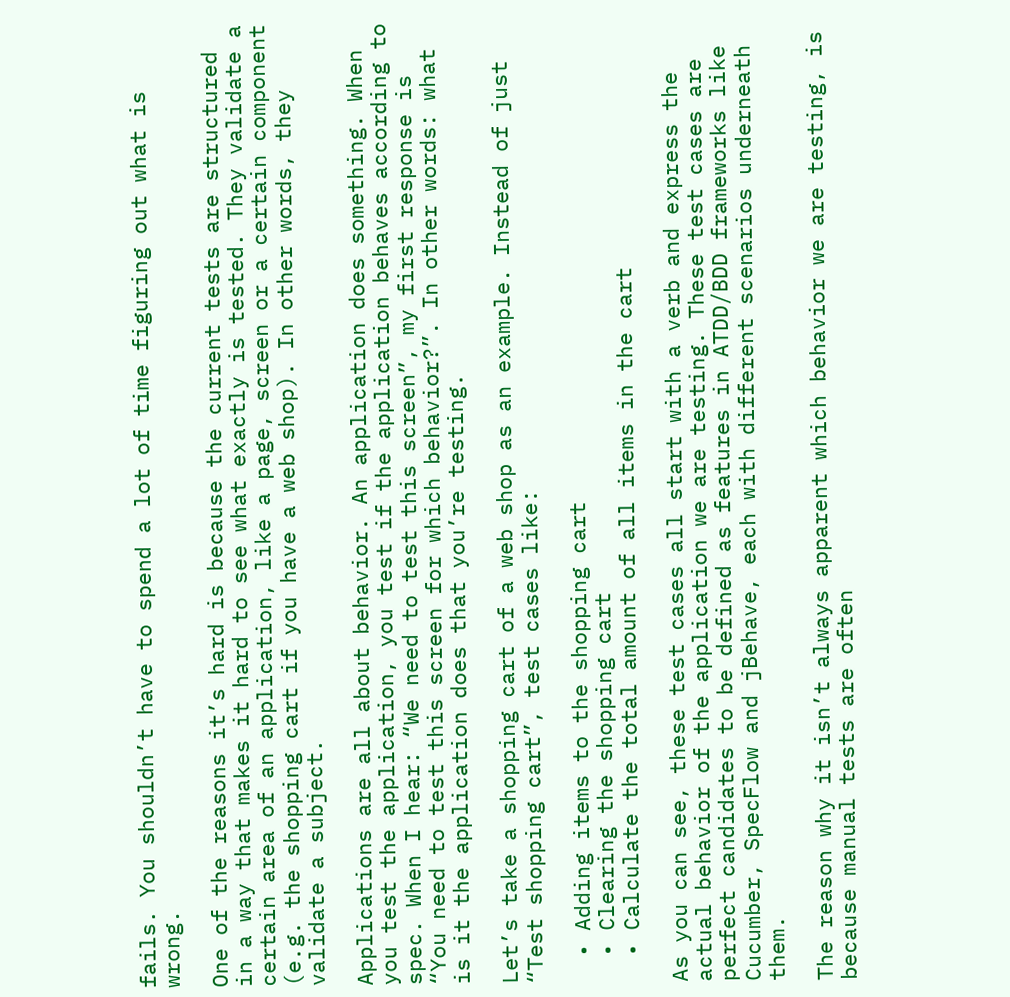fails. You shouldn’t have to spend a lot of time figuring out what is wrong.

One of the reasons it’s hard is because the current tests are structured in a way that makes it hard to see what exactly is tested. They validate a certain area of an application, like a page, screen or a certain component (e.g. the shopping cart if you have a web shop). In other words, they validate a subject.

Applications are all about behavior. An application does something. When you test the application, you test if the application behaves according to spec. When I hear: “We need to test this screen”, my first response is “You need to test this screen for which behavior?”. In other words: what is it the application does that you’re testing.

Let’s take a shopping cart of a web shop as an example. Instead of just “Test shopping cart”, test cases like:

  • Adding items to the shopping cart
  • Clearing the shopping cart
  • Calculate the total amount of all items in the cart

As you can see, these test cases all start with a verb and express the actual behavior of the application we are testing. These test cases are perfect candidates to be defined as features in ATDD/BDD frameworks like Cucumber, SpecFlow and jBehave, each with different scenarios underneath them.

The reason why it isn’t always apparent which behavior we are testing, is because manual tests are often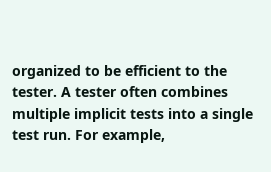organized to be efficient to the tester. A tester often combines multiple implicit tests into a single test run. For example,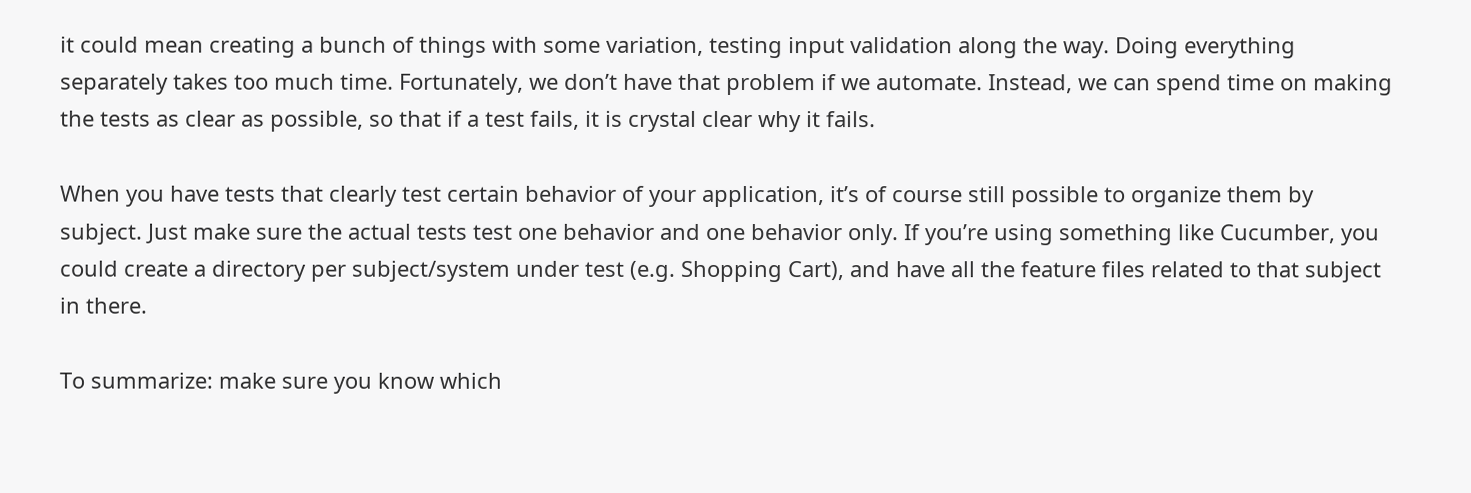it could mean creating a bunch of things with some variation, testing input validation along the way. Doing everything separately takes too much time. Fortunately, we don’t have that problem if we automate. Instead, we can spend time on making the tests as clear as possible, so that if a test fails, it is crystal clear why it fails.

When you have tests that clearly test certain behavior of your application, it’s of course still possible to organize them by subject. Just make sure the actual tests test one behavior and one behavior only. If you’re using something like Cucumber, you could create a directory per subject/system under test (e.g. Shopping Cart), and have all the feature files related to that subject in there.

To summarize: make sure you know which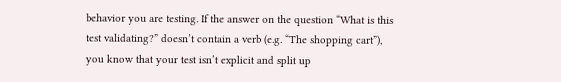behavior you are testing. If the answer on the question “What is this test validating?” doesn’t contain a verb (e.g. “The shopping cart”), you know that your test isn’t explicit and split up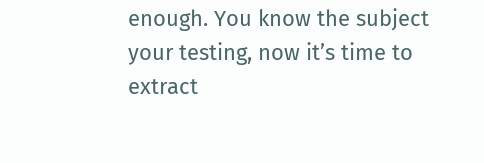enough. You know the subject your testing, now it’s time to extract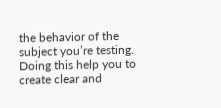the behavior of the subject you’re testing. Doing this help you to create clear and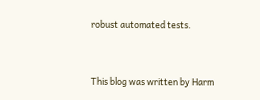robust automated tests.


This blog was written by Harm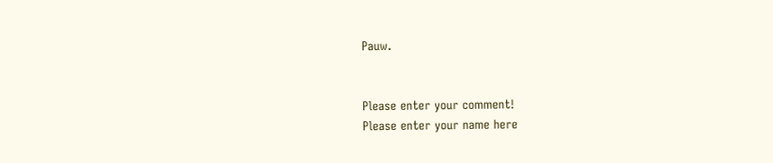Pauw.


Please enter your comment!
Please enter your name here